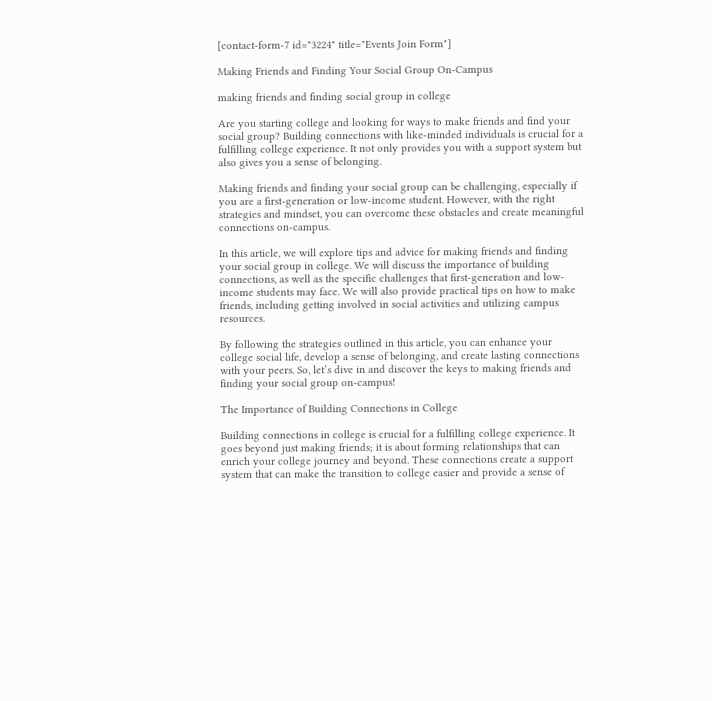[contact-form-7 id="3224" title="Events Join Form"]

Making Friends and Finding Your Social Group On-Campus

making friends and finding social group in college

Are you starting college and looking for ways to make friends and find your social group? Building connections with like-minded individuals is crucial for a fulfilling college experience. It not only provides you with a support system but also gives you a sense of belonging.

Making friends and finding your social group can be challenging, especially if you are a first-generation or low-income student. However, with the right strategies and mindset, you can overcome these obstacles and create meaningful connections on-campus.

In this article, we will explore tips and advice for making friends and finding your social group in college. We will discuss the importance of building connections, as well as the specific challenges that first-generation and low-income students may face. We will also provide practical tips on how to make friends, including getting involved in social activities and utilizing campus resources.

By following the strategies outlined in this article, you can enhance your college social life, develop a sense of belonging, and create lasting connections with your peers. So, let’s dive in and discover the keys to making friends and finding your social group on-campus!

The Importance of Building Connections in College

Building connections in college is crucial for a fulfilling college experience. It goes beyond just making friends; it is about forming relationships that can enrich your college journey and beyond. These connections create a support system that can make the transition to college easier and provide a sense of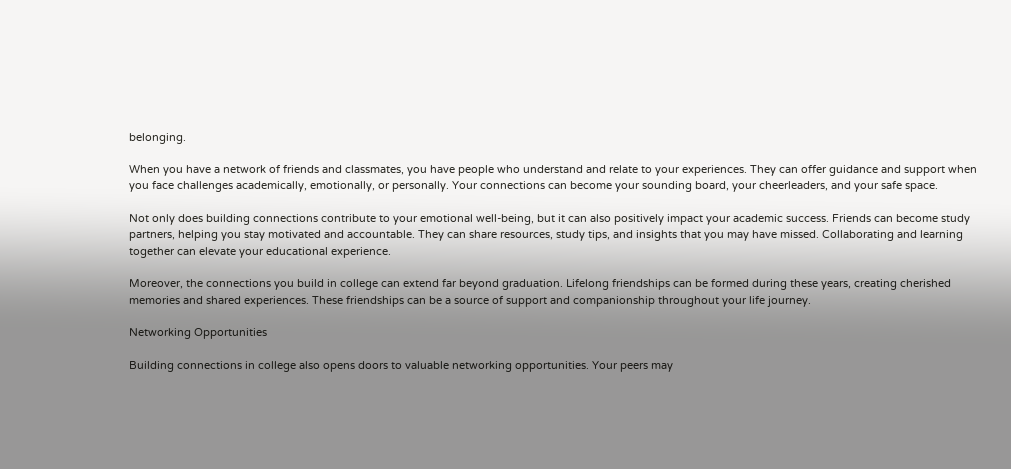belonging.

When you have a network of friends and classmates, you have people who understand and relate to your experiences. They can offer guidance and support when you face challenges academically, emotionally, or personally. Your connections can become your sounding board, your cheerleaders, and your safe space.

Not only does building connections contribute to your emotional well-being, but it can also positively impact your academic success. Friends can become study partners, helping you stay motivated and accountable. They can share resources, study tips, and insights that you may have missed. Collaborating and learning together can elevate your educational experience.

Moreover, the connections you build in college can extend far beyond graduation. Lifelong friendships can be formed during these years, creating cherished memories and shared experiences. These friendships can be a source of support and companionship throughout your life journey.

Networking Opportunities

Building connections in college also opens doors to valuable networking opportunities. Your peers may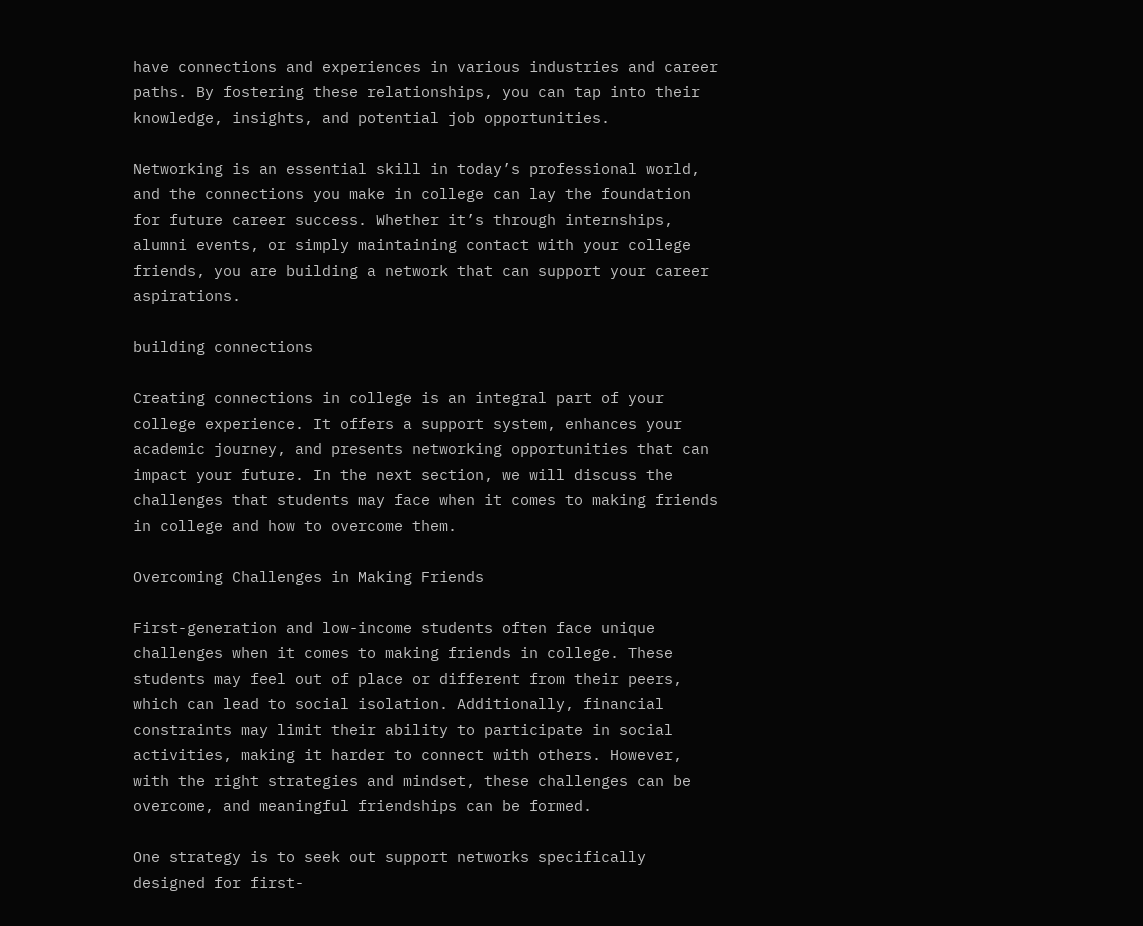have connections and experiences in various industries and career paths. By fostering these relationships, you can tap into their knowledge, insights, and potential job opportunities.

Networking is an essential skill in today’s professional world, and the connections you make in college can lay the foundation for future career success. Whether it’s through internships, alumni events, or simply maintaining contact with your college friends, you are building a network that can support your career aspirations.

building connections

Creating connections in college is an integral part of your college experience. It offers a support system, enhances your academic journey, and presents networking opportunities that can impact your future. In the next section, we will discuss the challenges that students may face when it comes to making friends in college and how to overcome them.

Overcoming Challenges in Making Friends

First-generation and low-income students often face unique challenges when it comes to making friends in college. These students may feel out of place or different from their peers, which can lead to social isolation. Additionally, financial constraints may limit their ability to participate in social activities, making it harder to connect with others. However, with the right strategies and mindset, these challenges can be overcome, and meaningful friendships can be formed.

One strategy is to seek out support networks specifically designed for first-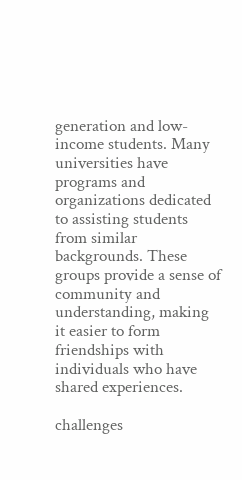generation and low-income students. Many universities have programs and organizations dedicated to assisting students from similar backgrounds. These groups provide a sense of community and understanding, making it easier to form friendships with individuals who have shared experiences.

challenges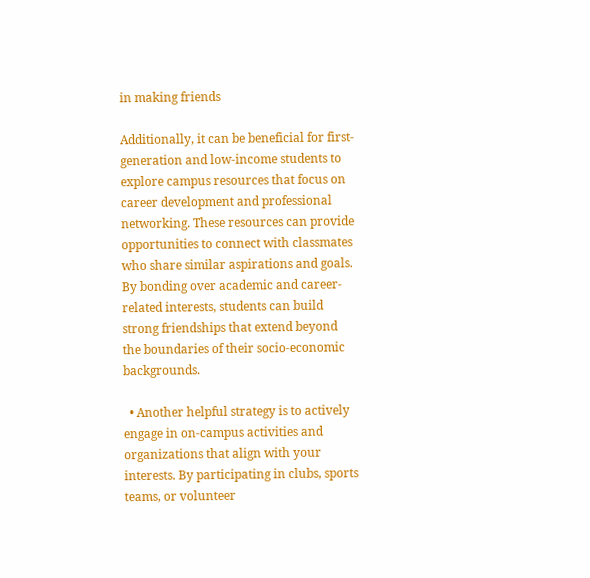in making friends

Additionally, it can be beneficial for first-generation and low-income students to explore campus resources that focus on career development and professional networking. These resources can provide opportunities to connect with classmates who share similar aspirations and goals. By bonding over academic and career-related interests, students can build strong friendships that extend beyond the boundaries of their socio-economic backgrounds.

  • Another helpful strategy is to actively engage in on-campus activities and organizations that align with your interests. By participating in clubs, sports teams, or volunteer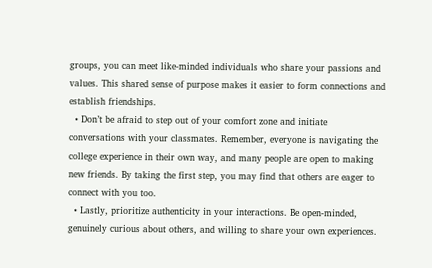groups, you can meet like-minded individuals who share your passions and values. This shared sense of purpose makes it easier to form connections and establish friendships.
  • Don’t be afraid to step out of your comfort zone and initiate conversations with your classmates. Remember, everyone is navigating the college experience in their own way, and many people are open to making new friends. By taking the first step, you may find that others are eager to connect with you too.
  • Lastly, prioritize authenticity in your interactions. Be open-minded, genuinely curious about others, and willing to share your own experiences.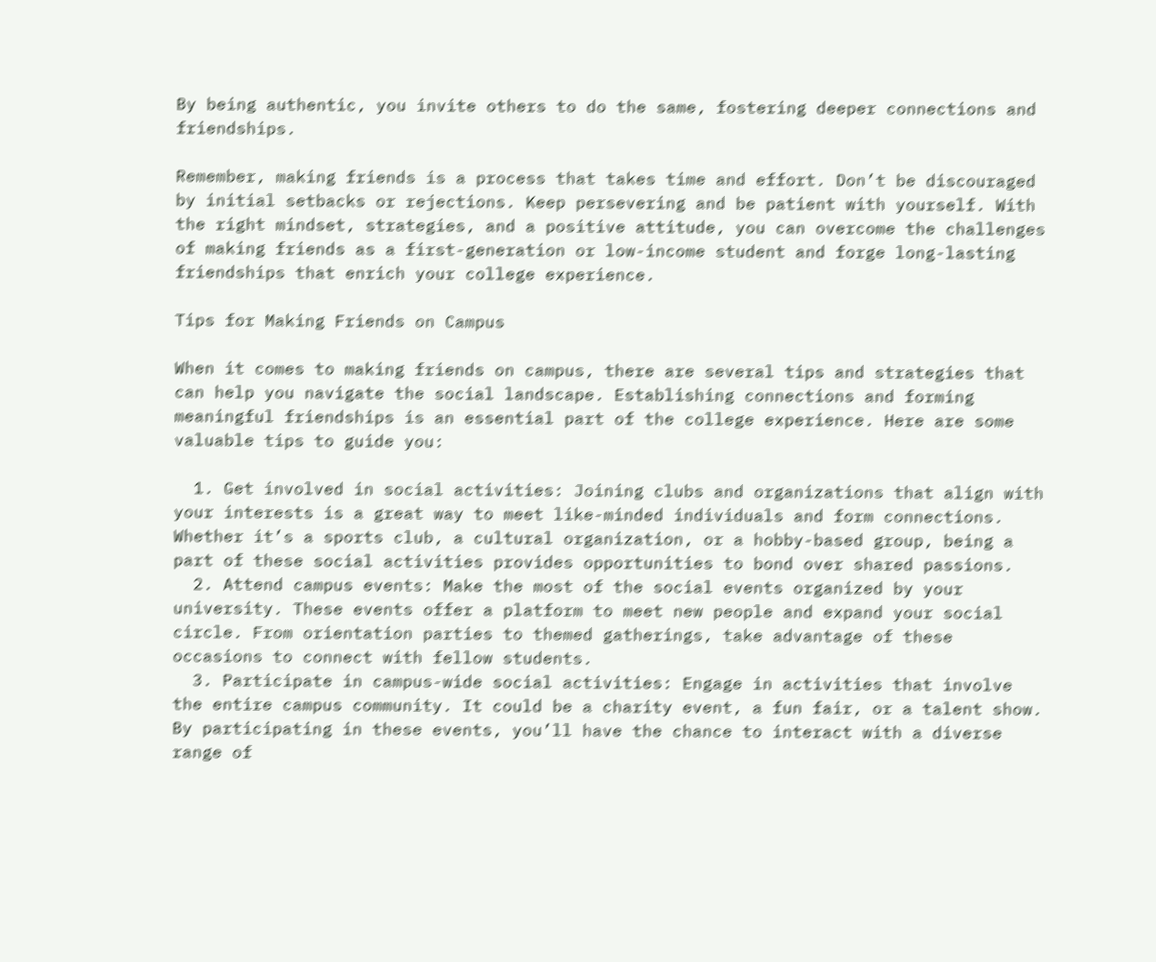By being authentic, you invite others to do the same, fostering deeper connections and friendships.

Remember, making friends is a process that takes time and effort. Don’t be discouraged by initial setbacks or rejections. Keep persevering and be patient with yourself. With the right mindset, strategies, and a positive attitude, you can overcome the challenges of making friends as a first-generation or low-income student and forge long-lasting friendships that enrich your college experience.

Tips for Making Friends on Campus

When it comes to making friends on campus, there are several tips and strategies that can help you navigate the social landscape. Establishing connections and forming meaningful friendships is an essential part of the college experience. Here are some valuable tips to guide you:

  1. Get involved in social activities: Joining clubs and organizations that align with your interests is a great way to meet like-minded individuals and form connections. Whether it’s a sports club, a cultural organization, or a hobby-based group, being a part of these social activities provides opportunities to bond over shared passions.
  2. Attend campus events: Make the most of the social events organized by your university. These events offer a platform to meet new people and expand your social circle. From orientation parties to themed gatherings, take advantage of these occasions to connect with fellow students.
  3. Participate in campus-wide social activities: Engage in activities that involve the entire campus community. It could be a charity event, a fun fair, or a talent show. By participating in these events, you’ll have the chance to interact with a diverse range of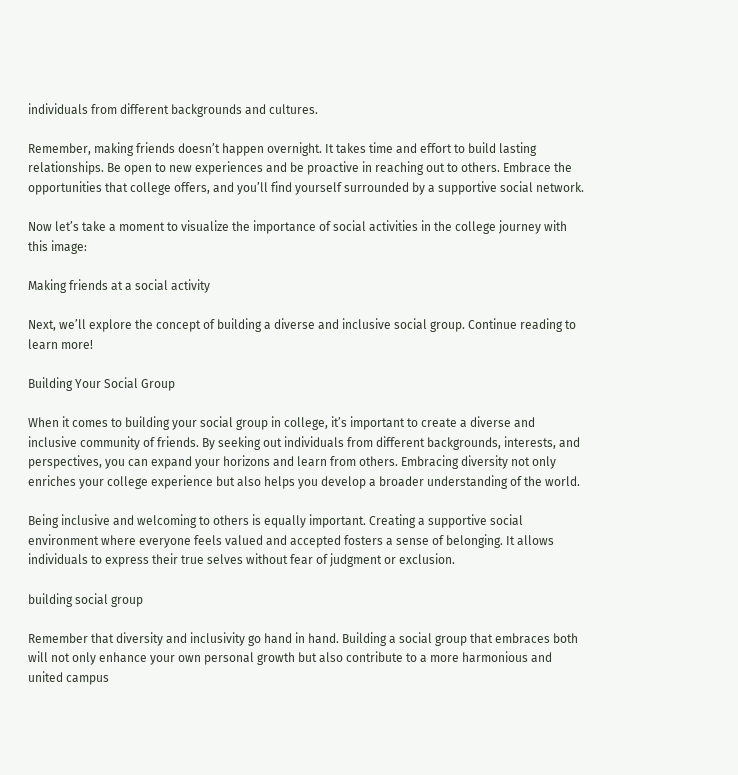individuals from different backgrounds and cultures.

Remember, making friends doesn’t happen overnight. It takes time and effort to build lasting relationships. Be open to new experiences and be proactive in reaching out to others. Embrace the opportunities that college offers, and you’ll find yourself surrounded by a supportive social network.

Now let’s take a moment to visualize the importance of social activities in the college journey with this image:

Making friends at a social activity

Next, we’ll explore the concept of building a diverse and inclusive social group. Continue reading to learn more!

Building Your Social Group

When it comes to building your social group in college, it’s important to create a diverse and inclusive community of friends. By seeking out individuals from different backgrounds, interests, and perspectives, you can expand your horizons and learn from others. Embracing diversity not only enriches your college experience but also helps you develop a broader understanding of the world.

Being inclusive and welcoming to others is equally important. Creating a supportive social environment where everyone feels valued and accepted fosters a sense of belonging. It allows individuals to express their true selves without fear of judgment or exclusion.

building social group

Remember that diversity and inclusivity go hand in hand. Building a social group that embraces both will not only enhance your own personal growth but also contribute to a more harmonious and united campus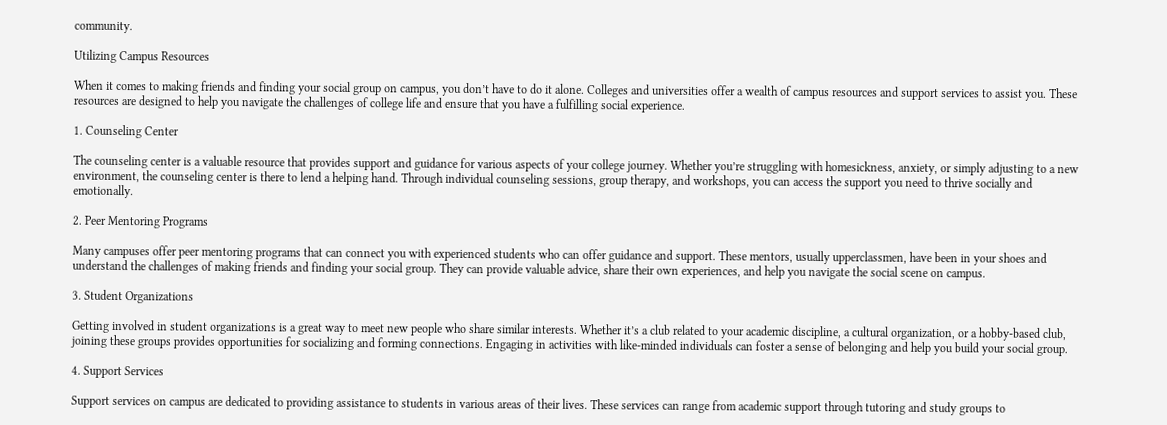community.

Utilizing Campus Resources

When it comes to making friends and finding your social group on campus, you don’t have to do it alone. Colleges and universities offer a wealth of campus resources and support services to assist you. These resources are designed to help you navigate the challenges of college life and ensure that you have a fulfilling social experience.

1. Counseling Center

The counseling center is a valuable resource that provides support and guidance for various aspects of your college journey. Whether you’re struggling with homesickness, anxiety, or simply adjusting to a new environment, the counseling center is there to lend a helping hand. Through individual counseling sessions, group therapy, and workshops, you can access the support you need to thrive socially and emotionally.

2. Peer Mentoring Programs

Many campuses offer peer mentoring programs that can connect you with experienced students who can offer guidance and support. These mentors, usually upperclassmen, have been in your shoes and understand the challenges of making friends and finding your social group. They can provide valuable advice, share their own experiences, and help you navigate the social scene on campus.

3. Student Organizations

Getting involved in student organizations is a great way to meet new people who share similar interests. Whether it’s a club related to your academic discipline, a cultural organization, or a hobby-based club, joining these groups provides opportunities for socializing and forming connections. Engaging in activities with like-minded individuals can foster a sense of belonging and help you build your social group.

4. Support Services

Support services on campus are dedicated to providing assistance to students in various areas of their lives. These services can range from academic support through tutoring and study groups to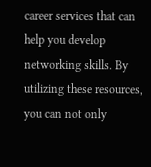career services that can help you develop networking skills. By utilizing these resources, you can not only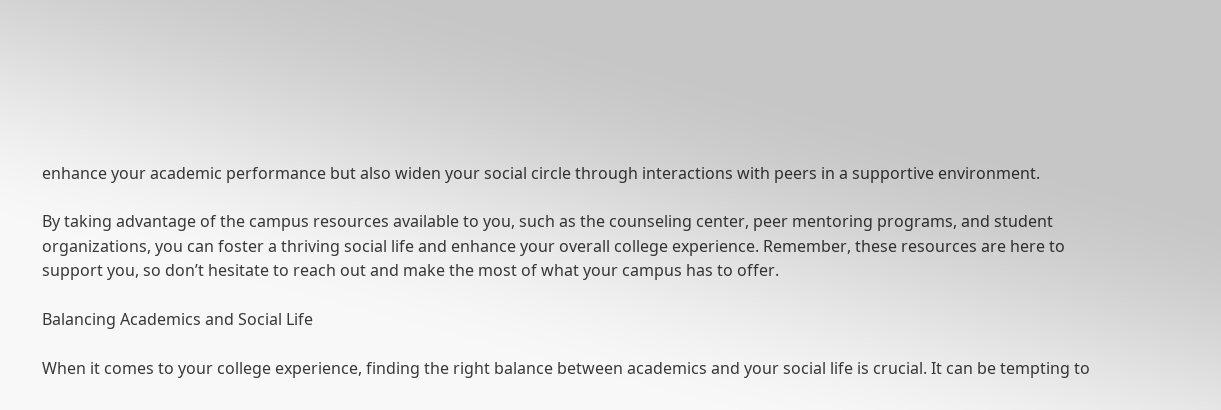enhance your academic performance but also widen your social circle through interactions with peers in a supportive environment.

By taking advantage of the campus resources available to you, such as the counseling center, peer mentoring programs, and student organizations, you can foster a thriving social life and enhance your overall college experience. Remember, these resources are here to support you, so don’t hesitate to reach out and make the most of what your campus has to offer.

Balancing Academics and Social Life

When it comes to your college experience, finding the right balance between academics and your social life is crucial. It can be tempting to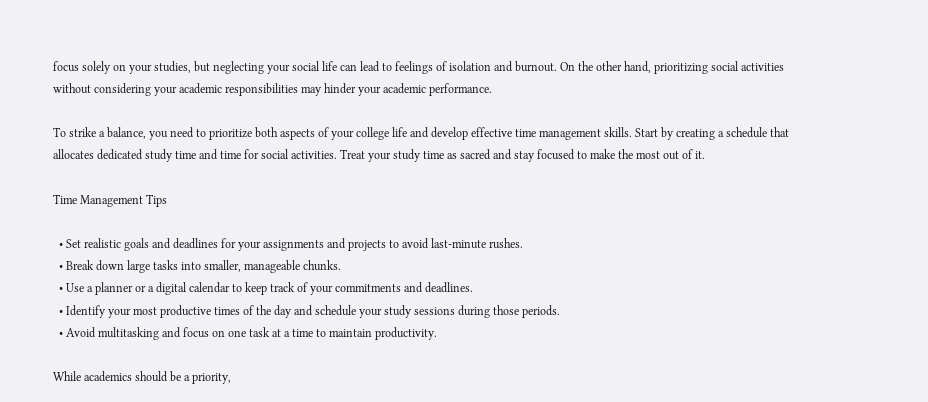focus solely on your studies, but neglecting your social life can lead to feelings of isolation and burnout. On the other hand, prioritizing social activities without considering your academic responsibilities may hinder your academic performance.

To strike a balance, you need to prioritize both aspects of your college life and develop effective time management skills. Start by creating a schedule that allocates dedicated study time and time for social activities. Treat your study time as sacred and stay focused to make the most out of it.

Time Management Tips

  • Set realistic goals and deadlines for your assignments and projects to avoid last-minute rushes.
  • Break down large tasks into smaller, manageable chunks.
  • Use a planner or a digital calendar to keep track of your commitments and deadlines.
  • Identify your most productive times of the day and schedule your study sessions during those periods.
  • Avoid multitasking and focus on one task at a time to maintain productivity.

While academics should be a priority,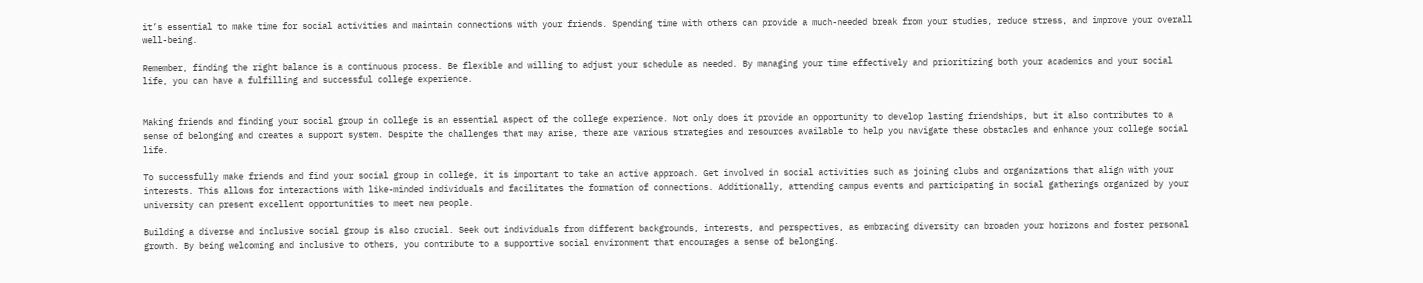it’s essential to make time for social activities and maintain connections with your friends. Spending time with others can provide a much-needed break from your studies, reduce stress, and improve your overall well-being.

Remember, finding the right balance is a continuous process. Be flexible and willing to adjust your schedule as needed. By managing your time effectively and prioritizing both your academics and your social life, you can have a fulfilling and successful college experience.


Making friends and finding your social group in college is an essential aspect of the college experience. Not only does it provide an opportunity to develop lasting friendships, but it also contributes to a sense of belonging and creates a support system. Despite the challenges that may arise, there are various strategies and resources available to help you navigate these obstacles and enhance your college social life.

To successfully make friends and find your social group in college, it is important to take an active approach. Get involved in social activities such as joining clubs and organizations that align with your interests. This allows for interactions with like-minded individuals and facilitates the formation of connections. Additionally, attending campus events and participating in social gatherings organized by your university can present excellent opportunities to meet new people.

Building a diverse and inclusive social group is also crucial. Seek out individuals from different backgrounds, interests, and perspectives, as embracing diversity can broaden your horizons and foster personal growth. By being welcoming and inclusive to others, you contribute to a supportive social environment that encourages a sense of belonging.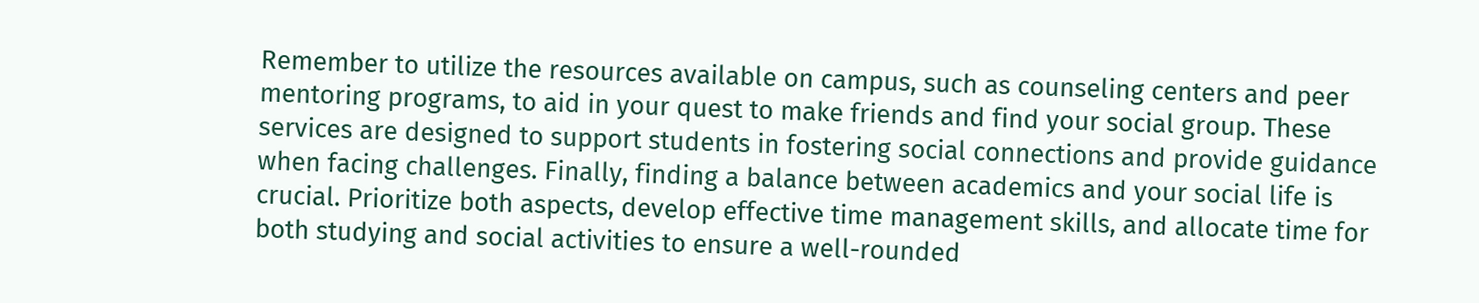Remember to utilize the resources available on campus, such as counseling centers and peer mentoring programs, to aid in your quest to make friends and find your social group. These services are designed to support students in fostering social connections and provide guidance when facing challenges. Finally, finding a balance between academics and your social life is crucial. Prioritize both aspects, develop effective time management skills, and allocate time for both studying and social activities to ensure a well-rounded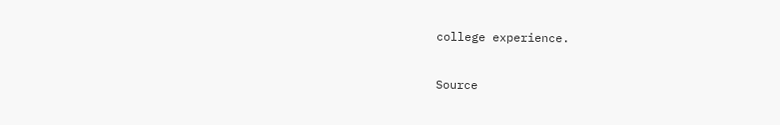college experience.

Source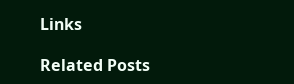Links

Related Posts